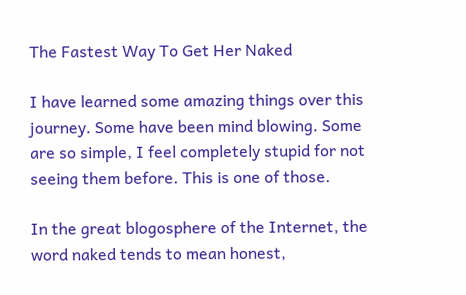The Fastest Way To Get Her Naked

I have learned some amazing things over this journey. Some have been mind blowing. Some are so simple, I feel completely stupid for not seeing them before. This is one of those.

In the great blogosphere of the Internet, the word naked tends to mean honest,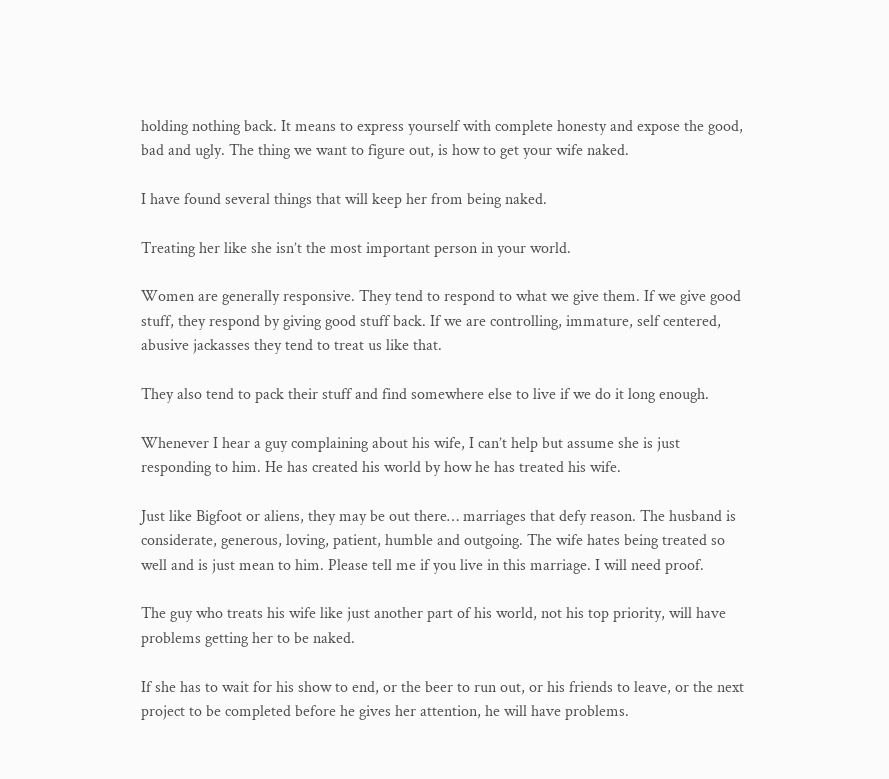holding nothing back. It means to express yourself with complete honesty and expose the good, bad and ugly. The thing we want to figure out, is how to get your wife naked.

I have found several things that will keep her from being naked.

Treating her like she isn’t the most important person in your world.

Women are generally responsive. They tend to respond to what we give them. If we give good stuff, they respond by giving good stuff back. If we are controlling, immature, self centered, abusive jackasses they tend to treat us like that.

They also tend to pack their stuff and find somewhere else to live if we do it long enough.

Whenever I hear a guy complaining about his wife, I can’t help but assume she is just responding to him. He has created his world by how he has treated his wife.

Just like Bigfoot or aliens, they may be out there… marriages that defy reason. The husband is considerate, generous, loving, patient, humble and outgoing. The wife hates being treated so well and is just mean to him. Please tell me if you live in this marriage. I will need proof.

The guy who treats his wife like just another part of his world, not his top priority, will have problems getting her to be naked.

If she has to wait for his show to end, or the beer to run out, or his friends to leave, or the next project to be completed before he gives her attention, he will have problems.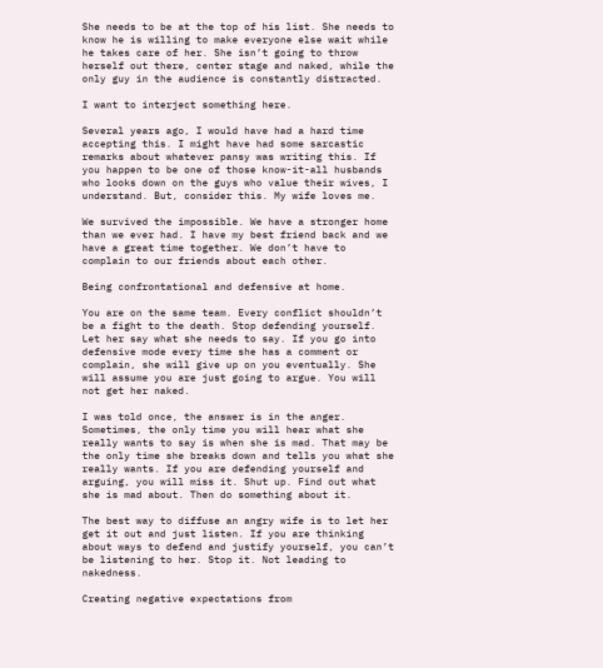She needs to be at the top of his list. She needs to know he is willing to make everyone else wait while he takes care of her. She isn’t going to throw herself out there, center stage and naked, while the only guy in the audience is constantly distracted.

I want to interject something here.

Several years ago, I would have had a hard time accepting this. I might have had some sarcastic remarks about whatever pansy was writing this. If you happen to be one of those know-it-all husbands who looks down on the guys who value their wives, I understand. But, consider this. My wife loves me.

We survived the impossible. We have a stronger home than we ever had. I have my best friend back and we have a great time together. We don’t have to complain to our friends about each other.

Being confrontational and defensive at home.

You are on the same team. Every conflict shouldn’t be a fight to the death. Stop defending yourself. Let her say what she needs to say. If you go into defensive mode every time she has a comment or complain, she will give up on you eventually. She will assume you are just going to argue. You will not get her naked.

I was told once, the answer is in the anger. Sometimes, the only time you will hear what she really wants to say is when she is mad. That may be the only time she breaks down and tells you what she really wants. If you are defending yourself and arguing, you will miss it. Shut up. Find out what she is mad about. Then do something about it.

The best way to diffuse an angry wife is to let her get it out and just listen. If you are thinking about ways to defend and justify yourself, you can’t be listening to her. Stop it. Not leading to nakedness.

Creating negative expectations from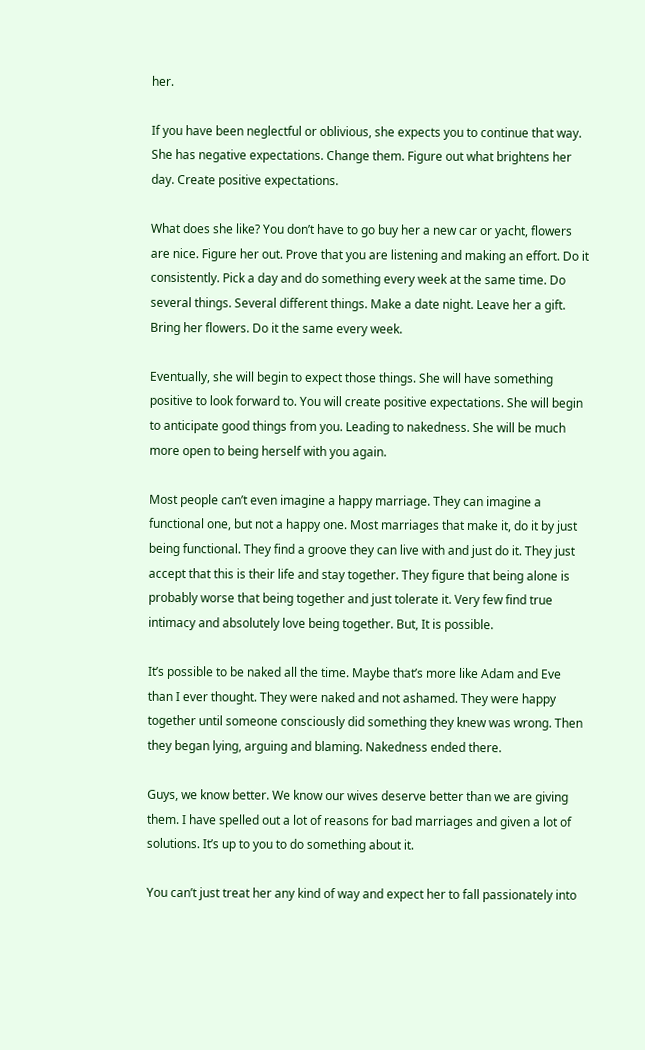her.

If you have been neglectful or oblivious, she expects you to continue that way. She has negative expectations. Change them. Figure out what brightens her day. Create positive expectations.

What does she like? You don’t have to go buy her a new car or yacht, flowers are nice. Figure her out. Prove that you are listening and making an effort. Do it consistently. Pick a day and do something every week at the same time. Do several things. Several different things. Make a date night. Leave her a gift. Bring her flowers. Do it the same every week.

Eventually, she will begin to expect those things. She will have something positive to look forward to. You will create positive expectations. She will begin to anticipate good things from you. Leading to nakedness. She will be much more open to being herself with you again.

Most people can’t even imagine a happy marriage. They can imagine a functional one, but not a happy one. Most marriages that make it, do it by just being functional. They find a groove they can live with and just do it. They just accept that this is their life and stay together. They figure that being alone is probably worse that being together and just tolerate it. Very few find true intimacy and absolutely love being together. But, It is possible.

It’s possible to be naked all the time. Maybe that’s more like Adam and Eve than I ever thought. They were naked and not ashamed. They were happy together until someone consciously did something they knew was wrong. Then they began lying, arguing and blaming. Nakedness ended there.

Guys, we know better. We know our wives deserve better than we are giving them. I have spelled out a lot of reasons for bad marriages and given a lot of solutions. It’s up to you to do something about it.

You can’t just treat her any kind of way and expect her to fall passionately into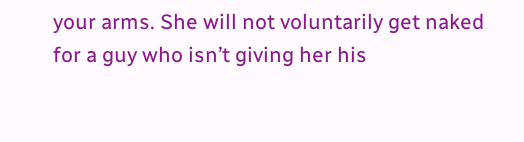your arms. She will not voluntarily get naked for a guy who isn’t giving her his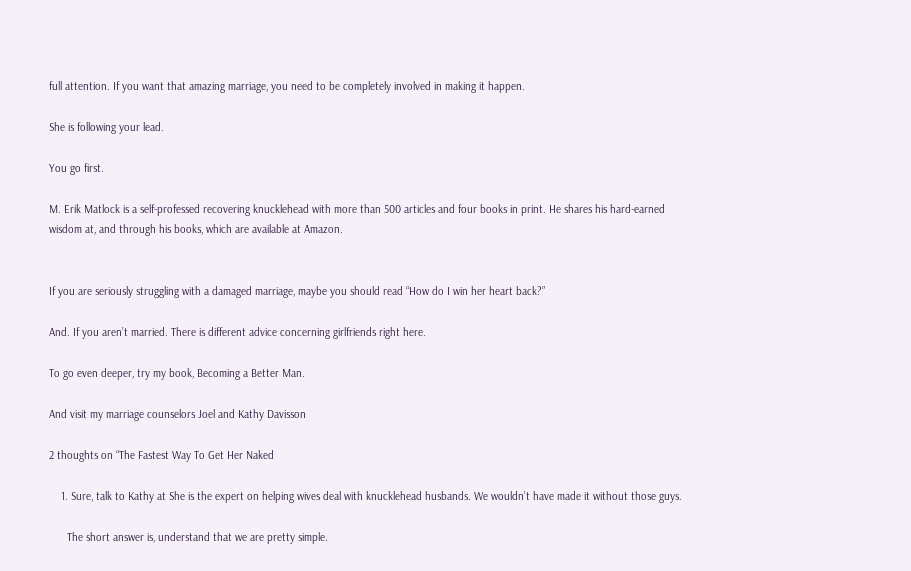full attention. If you want that amazing marriage, you need to be completely involved in making it happen.

She is following your lead.

You go first.

M. Erik Matlock is a self-professed recovering knucklehead with more than 500 articles and four books in print. He shares his hard-earned wisdom at, and through his books, which are available at Amazon.


If you are seriously struggling with a damaged marriage, maybe you should read “How do I win her heart back?”

And. If you aren’t married. There is different advice concerning girlfriends right here.

To go even deeper, try my book, Becoming a Better Man.

And visit my marriage counselors Joel and Kathy Davisson

2 thoughts on “The Fastest Way To Get Her Naked

    1. Sure, talk to Kathy at She is the expert on helping wives deal with knucklehead husbands. We wouldn’t have made it without those guys.

      The short answer is, understand that we are pretty simple.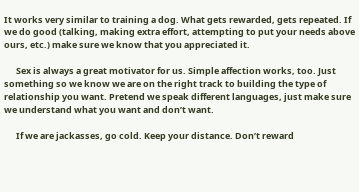It works very similar to training a dog. What gets rewarded, gets repeated. If we do good (talking, making extra effort, attempting to put your needs above ours, etc.) make sure we know that you appreciated it.

      Sex is always a great motivator for us. Simple affection works, too. Just something so we know we are on the right track to building the type of relationship you want. Pretend we speak different languages, just make sure we understand what you want and don’t want.

      If we are jackasses, go cold. Keep your distance. Don’t reward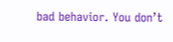bad behavior. You don’t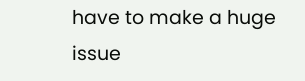have to make a huge issue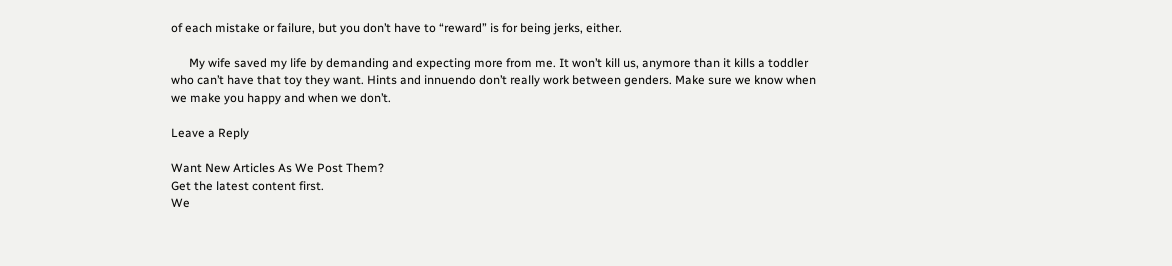of each mistake or failure, but you don’t have to “reward” is for being jerks, either.

      My wife saved my life by demanding and expecting more from me. It won’t kill us, anymore than it kills a toddler who can’t have that toy they want. Hints and innuendo don’t really work between genders. Make sure we know when we make you happy and when we don’t.

Leave a Reply

Want New Articles As We Post Them?
Get the latest content first.
We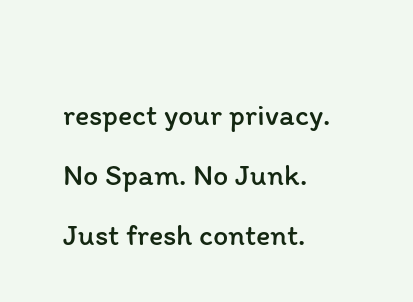respect your privacy. No Spam. No Junk. Just fresh content.